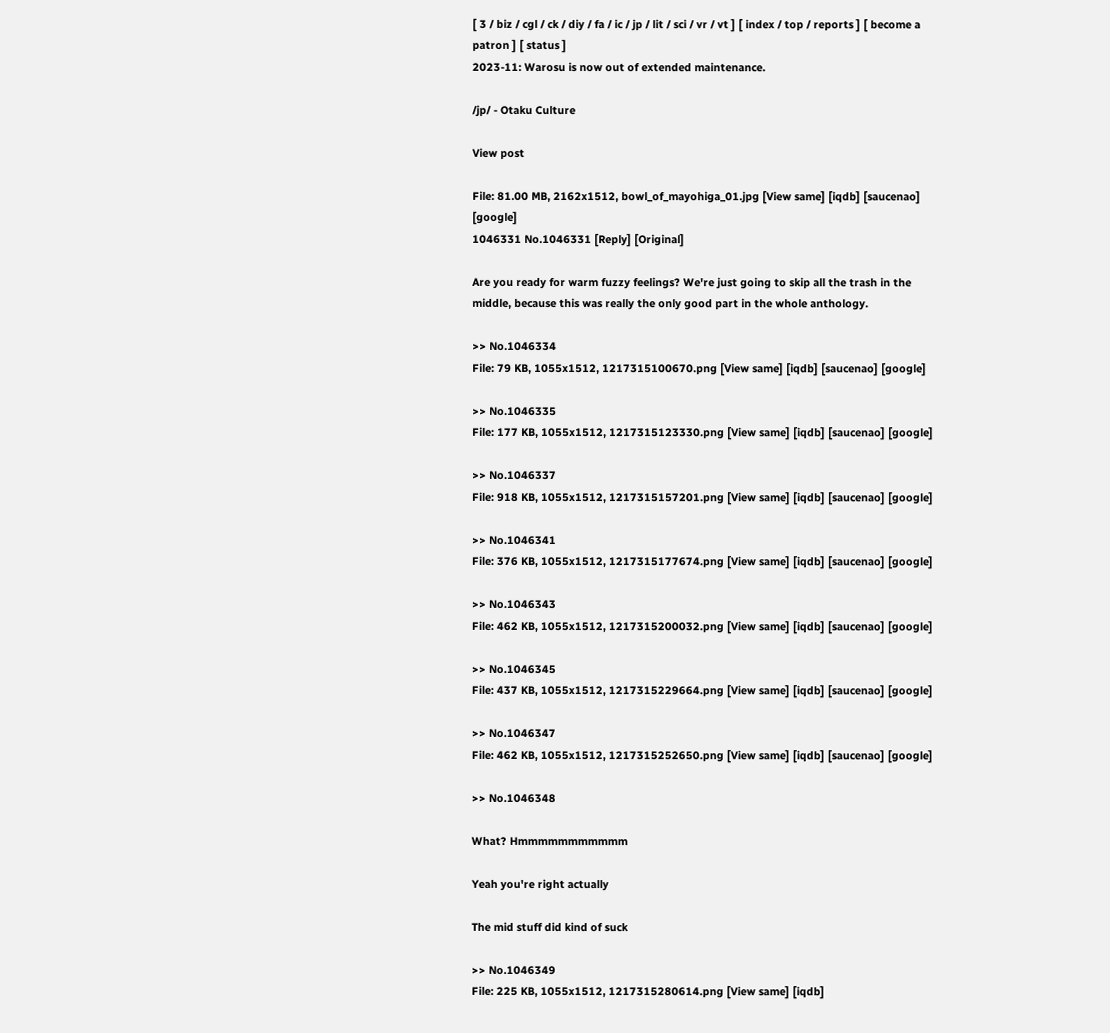[ 3 / biz / cgl / ck / diy / fa / ic / jp / lit / sci / vr / vt ] [ index / top / reports ] [ become a patron ] [ status ]
2023-11: Warosu is now out of extended maintenance.

/jp/ - Otaku Culture

View post

File: 81.00 MB, 2162x1512, bowl_of_mayohiga_01.jpg [View same] [iqdb] [saucenao] [google]
1046331 No.1046331 [Reply] [Original]

Are you ready for warm fuzzy feelings? We're just going to skip all the trash in the middle, because this was really the only good part in the whole anthology.

>> No.1046334
File: 79 KB, 1055x1512, 1217315100670.png [View same] [iqdb] [saucenao] [google]

>> No.1046335
File: 177 KB, 1055x1512, 1217315123330.png [View same] [iqdb] [saucenao] [google]

>> No.1046337
File: 918 KB, 1055x1512, 1217315157201.png [View same] [iqdb] [saucenao] [google]

>> No.1046341
File: 376 KB, 1055x1512, 1217315177674.png [View same] [iqdb] [saucenao] [google]

>> No.1046343
File: 462 KB, 1055x1512, 1217315200032.png [View same] [iqdb] [saucenao] [google]

>> No.1046345
File: 437 KB, 1055x1512, 1217315229664.png [View same] [iqdb] [saucenao] [google]

>> No.1046347
File: 462 KB, 1055x1512, 1217315252650.png [View same] [iqdb] [saucenao] [google]

>> No.1046348

What? Hmmmmmmmmmmm

Yeah you're right actually

The mid stuff did kind of suck

>> No.1046349
File: 225 KB, 1055x1512, 1217315280614.png [View same] [iqdb]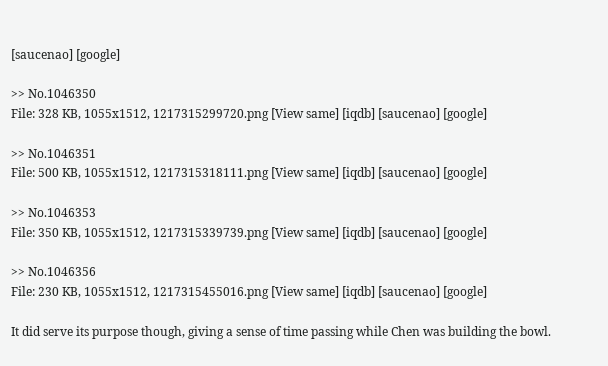[saucenao] [google]

>> No.1046350
File: 328 KB, 1055x1512, 1217315299720.png [View same] [iqdb] [saucenao] [google]

>> No.1046351
File: 500 KB, 1055x1512, 1217315318111.png [View same] [iqdb] [saucenao] [google]

>> No.1046353
File: 350 KB, 1055x1512, 1217315339739.png [View same] [iqdb] [saucenao] [google]

>> No.1046356
File: 230 KB, 1055x1512, 1217315455016.png [View same] [iqdb] [saucenao] [google]

It did serve its purpose though, giving a sense of time passing while Chen was building the bowl.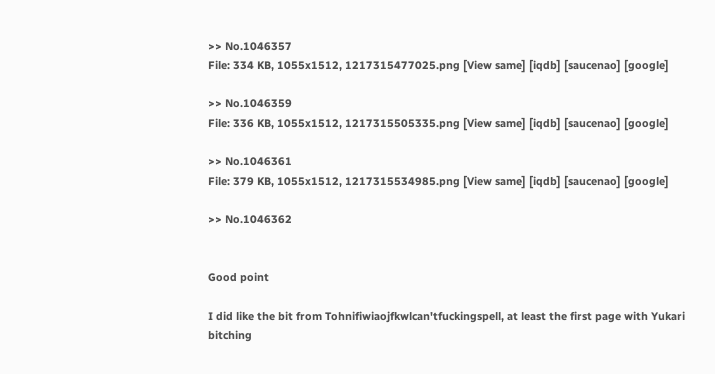>> No.1046357
File: 334 KB, 1055x1512, 1217315477025.png [View same] [iqdb] [saucenao] [google]

>> No.1046359
File: 336 KB, 1055x1512, 1217315505335.png [View same] [iqdb] [saucenao] [google]

>> No.1046361
File: 379 KB, 1055x1512, 1217315534985.png [View same] [iqdb] [saucenao] [google]

>> No.1046362


Good point

I did like the bit from Tohnifiwiaojfkwlcan'tfuckingspell, at least the first page with Yukari bitching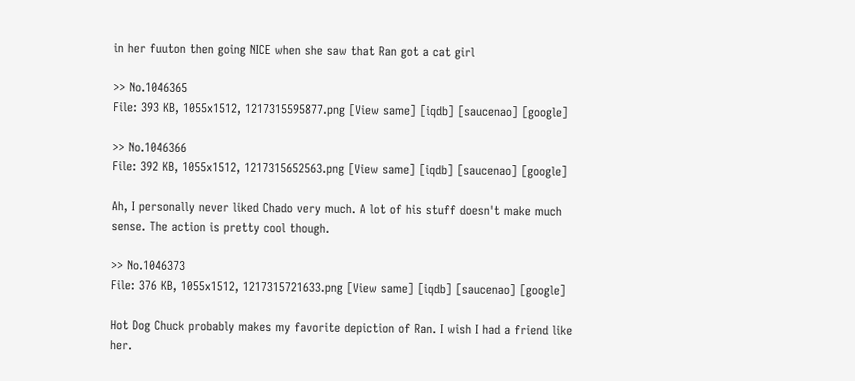in her fuuton then going NICE when she saw that Ran got a cat girl

>> No.1046365
File: 393 KB, 1055x1512, 1217315595877.png [View same] [iqdb] [saucenao] [google]

>> No.1046366
File: 392 KB, 1055x1512, 1217315652563.png [View same] [iqdb] [saucenao] [google]

Ah, I personally never liked Chado very much. A lot of his stuff doesn't make much sense. The action is pretty cool though.

>> No.1046373
File: 376 KB, 1055x1512, 1217315721633.png [View same] [iqdb] [saucenao] [google]

Hot Dog Chuck probably makes my favorite depiction of Ran. I wish I had a friend like her.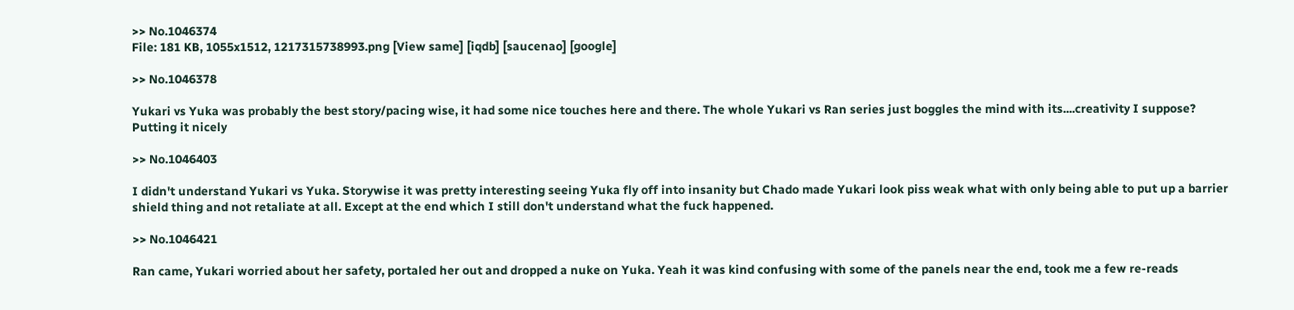>> No.1046374
File: 181 KB, 1055x1512, 1217315738993.png [View same] [iqdb] [saucenao] [google]

>> No.1046378

Yukari vs Yuka was probably the best story/pacing wise, it had some nice touches here and there. The whole Yukari vs Ran series just boggles the mind with its....creativity I suppose? Putting it nicely

>> No.1046403

I didn't understand Yukari vs Yuka. Storywise it was pretty interesting seeing Yuka fly off into insanity but Chado made Yukari look piss weak what with only being able to put up a barrier shield thing and not retaliate at all. Except at the end which I still don't understand what the fuck happened.

>> No.1046421

Ran came, Yukari worried about her safety, portaled her out and dropped a nuke on Yuka. Yeah it was kind confusing with some of the panels near the end, took me a few re-reads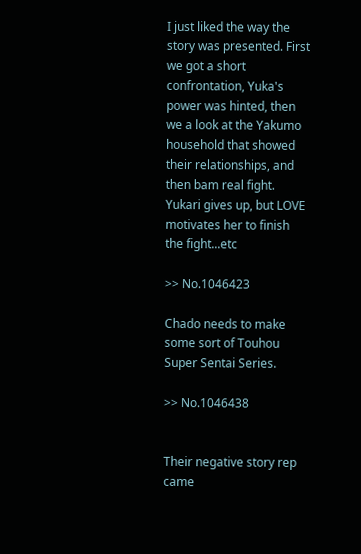I just liked the way the story was presented. First we got a short confrontation, Yuka's power was hinted, then we a look at the Yakumo household that showed their relationships, and then bam real fight. Yukari gives up, but LOVE motivates her to finish the fight...etc

>> No.1046423

Chado needs to make some sort of Touhou Super Sentai Series.

>> No.1046438


Their negative story rep came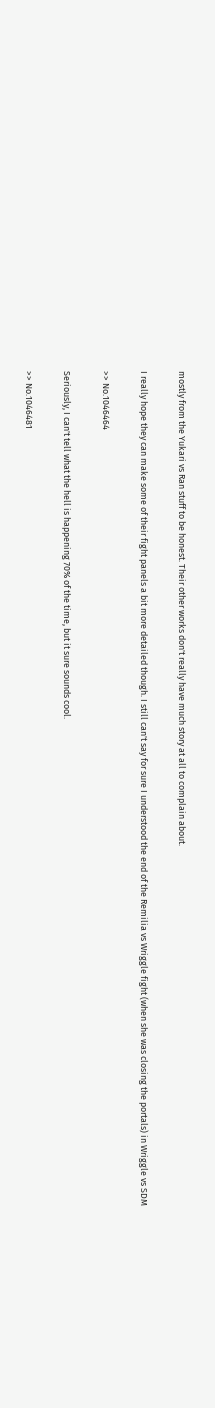mostly from the Yukari vs Ran stuff to be honest. Their other works don't really have much story at all to complain about.

I really hope they can make some of their fight panels a bit more detailed though. I still can't say for sure I understood the end of the Remilia vs Wriggle fight (when she was closing the portals) in Wriggle vs SDM

>> No.1046464

Seriously, I can't tell what the hell is happening 70% of the time, but it sure sounds cool.

>> No.1046481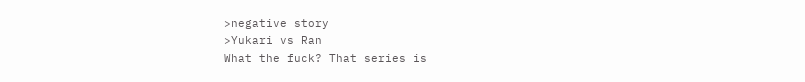>negative story
>Yukari vs Ran
What the fuck? That series is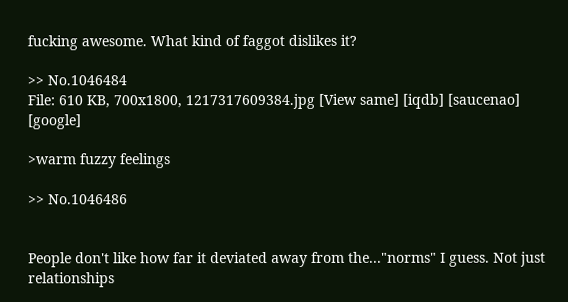fucking awesome. What kind of faggot dislikes it?

>> No.1046484
File: 610 KB, 700x1800, 1217317609384.jpg [View same] [iqdb] [saucenao] [google]

>warm fuzzy feelings

>> No.1046486


People don't like how far it deviated away from the..."norms" I guess. Not just relationships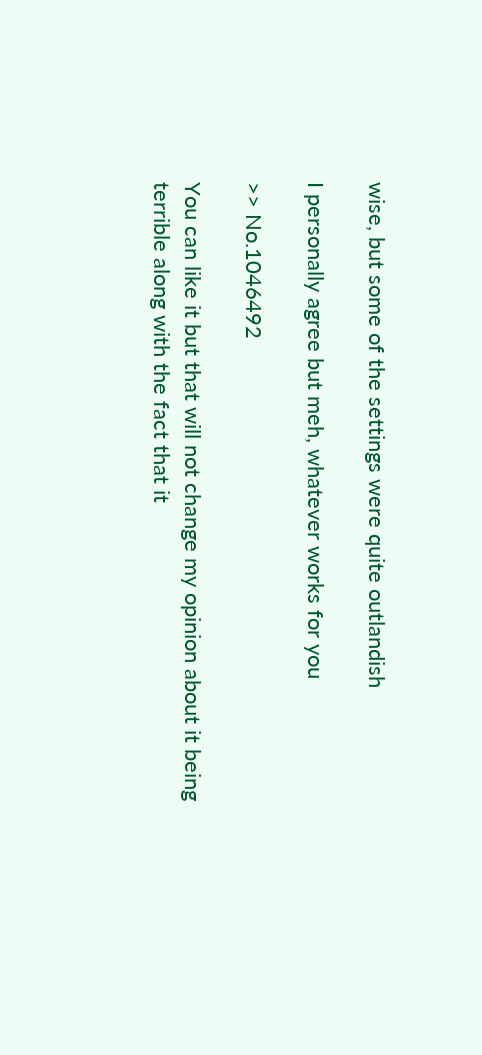wise, but some of the settings were quite outlandish

I personally agree but meh, whatever works for you

>> No.1046492

You can like it but that will not change my opinion about it being terrible along with the fact that it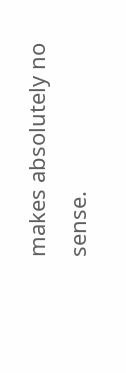makes absolutely no sense.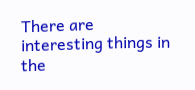There are interesting things in the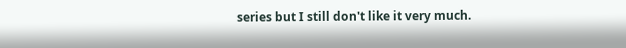series but I still don't like it very much.